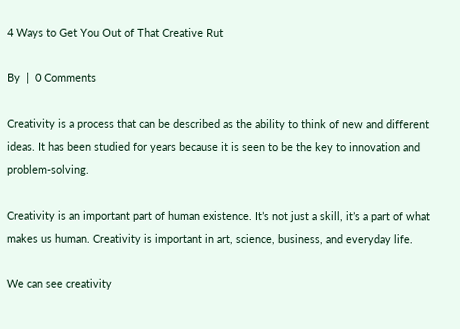4 Ways to Get You Out of That Creative Rut

By  |  0 Comments

Creativity is a process that can be described as the ability to think of new and different ideas. It has been studied for years because it is seen to be the key to innovation and problem-solving.

Creativity is an important part of human existence. It’s not just a skill, it’s a part of what makes us human. Creativity is important in art, science, business, and everyday life.

We can see creativity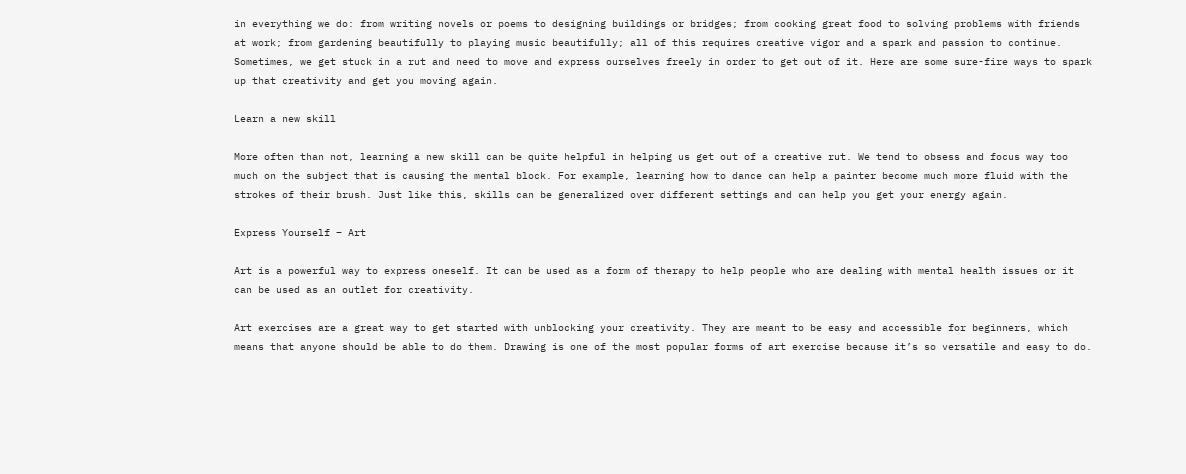in everything we do: from writing novels or poems to designing buildings or bridges; from cooking great food to solving problems with friends at work; from gardening beautifully to playing music beautifully; all of this requires creative vigor and a spark and passion to continue. Sometimes, we get stuck in a rut and need to move and express ourselves freely in order to get out of it. Here are some sure-fire ways to spark up that creativity and get you moving again.

Learn a new skill

More often than not, learning a new skill can be quite helpful in helping us get out of a creative rut. We tend to obsess and focus way too much on the subject that is causing the mental block. For example, learning how to dance can help a painter become much more fluid with the strokes of their brush. Just like this, skills can be generalized over different settings and can help you get your energy again.

Express Yourself – Art

Art is a powerful way to express oneself. It can be used as a form of therapy to help people who are dealing with mental health issues or it can be used as an outlet for creativity.

Art exercises are a great way to get started with unblocking your creativity. They are meant to be easy and accessible for beginners, which means that anyone should be able to do them. Drawing is one of the most popular forms of art exercise because it’s so versatile and easy to do.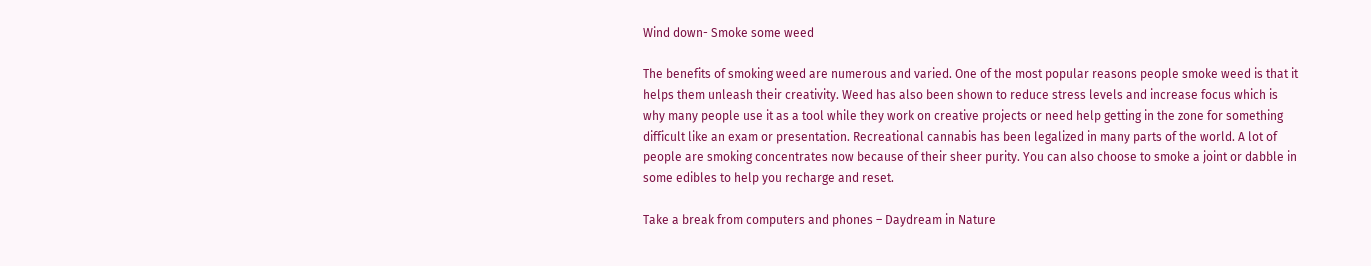Wind down- Smoke some weed

The benefits of smoking weed are numerous and varied. One of the most popular reasons people smoke weed is that it helps them unleash their creativity. Weed has also been shown to reduce stress levels and increase focus which is why many people use it as a tool while they work on creative projects or need help getting in the zone for something difficult like an exam or presentation. Recreational cannabis has been legalized in many parts of the world. A lot of people are smoking concentrates now because of their sheer purity. You can also choose to smoke a joint or dabble in some edibles to help you recharge and reset.

Take a break from computers and phones – Daydream in Nature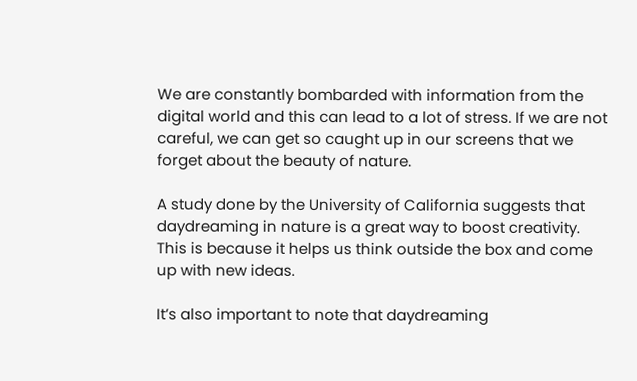We are constantly bombarded with information from the digital world and this can lead to a lot of stress. If we are not careful, we can get so caught up in our screens that we forget about the beauty of nature.

A study done by the University of California suggests that daydreaming in nature is a great way to boost creativity. This is because it helps us think outside the box and come up with new ideas.

It’s also important to note that daydreaming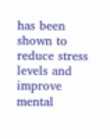has been shown to reduce stress levels and improve mental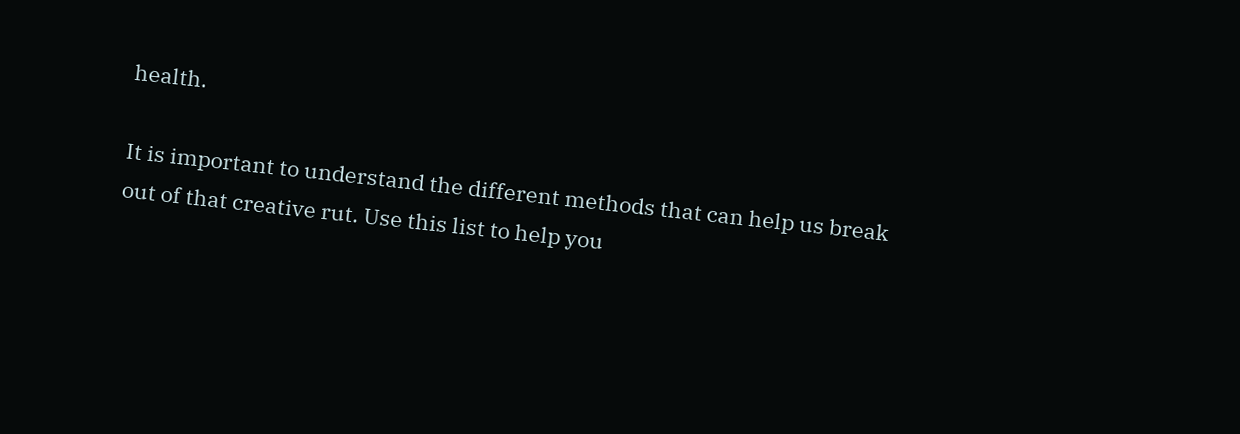health.

It is important to understand the different methods that can help us break out of that creative rut. Use this list to help you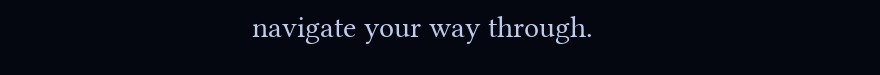navigate your way through.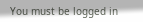You must be logged in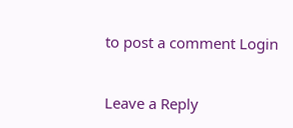to post a comment Login

Leave a Reply